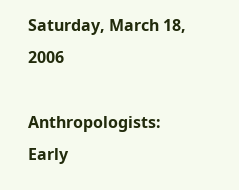Saturday, March 18, 2006

Anthropologists: Early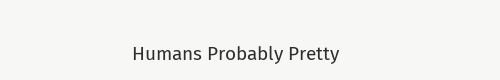Humans Probably Pretty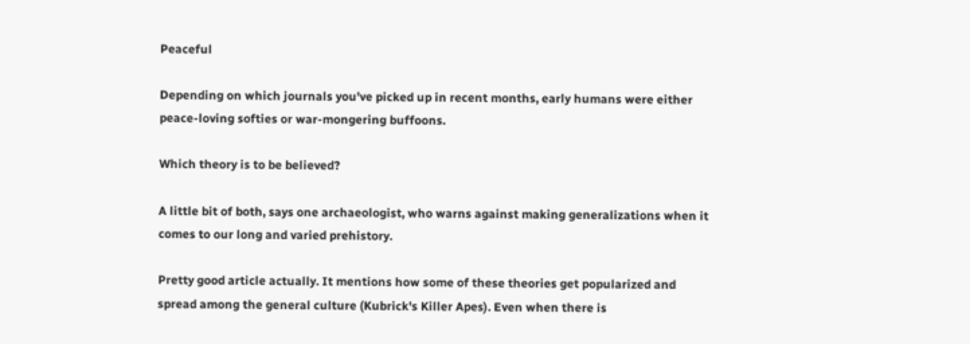Peaceful

Depending on which journals you've picked up in recent months, early humans were either peace-loving softies or war-mongering buffoons.

Which theory is to be believed?

A little bit of both, says one archaeologist, who warns against making generalizations when it comes to our long and varied prehistory.

Pretty good article actually. It mentions how some of these theories get popularized and spread among the general culture (Kubrick's Killer Apes). Even when there is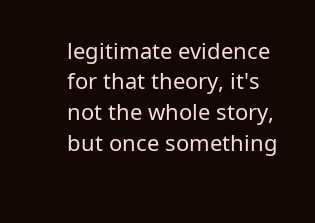legitimate evidence for that theory, it's not the whole story, but once something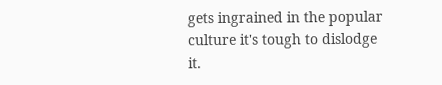gets ingrained in the popular culture it's tough to dislodge it.